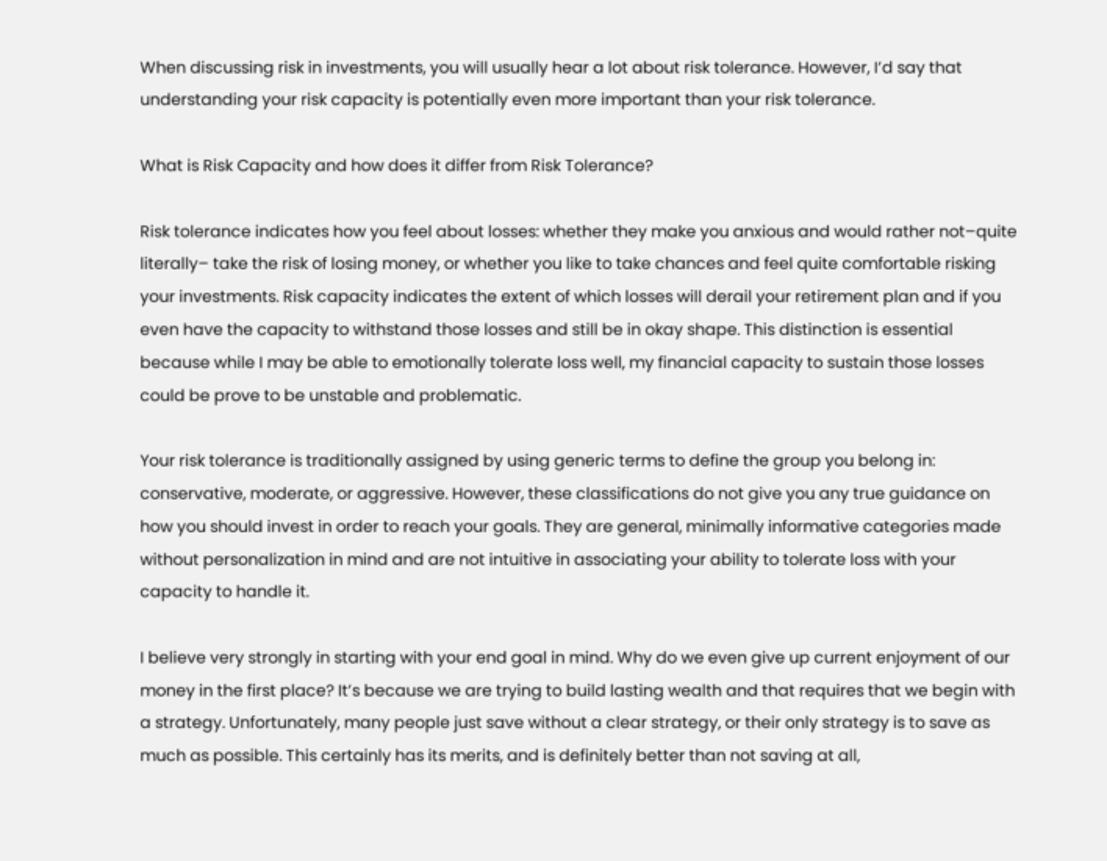When discussing risk in investments, you will usually hear a lot about risk tolerance. However, I’d say that understanding your risk capacity is potentially even more important than your risk tolerance.

What is Risk Capacity and how does it differ from Risk Tolerance?

Risk tolerance indicates how you feel about losses: whether they make you anxious and would rather not–quite literally– take the risk of losing money, or whether you like to take chances and feel quite comfortable risking your investments. Risk capacity indicates the extent of which losses will derail your retirement plan and if you even have the capacity to withstand those losses and still be in okay shape. This distinction is essential because while I may be able to emotionally tolerate loss well, my financial capacity to sustain those losses could be prove to be unstable and problematic.

Your risk tolerance is traditionally assigned by using generic terms to define the group you belong in: conservative, moderate, or aggressive. However, these classifications do not give you any true guidance on how you should invest in order to reach your goals. They are general, minimally informative categories made without personalization in mind and are not intuitive in associating your ability to tolerate loss with your capacity to handle it.

I believe very strongly in starting with your end goal in mind. Why do we even give up current enjoyment of our money in the first place? It’s because we are trying to build lasting wealth and that requires that we begin with a strategy. Unfortunately, many people just save without a clear strategy, or their only strategy is to save as much as possible. This certainly has its merits, and is definitely better than not saving at all,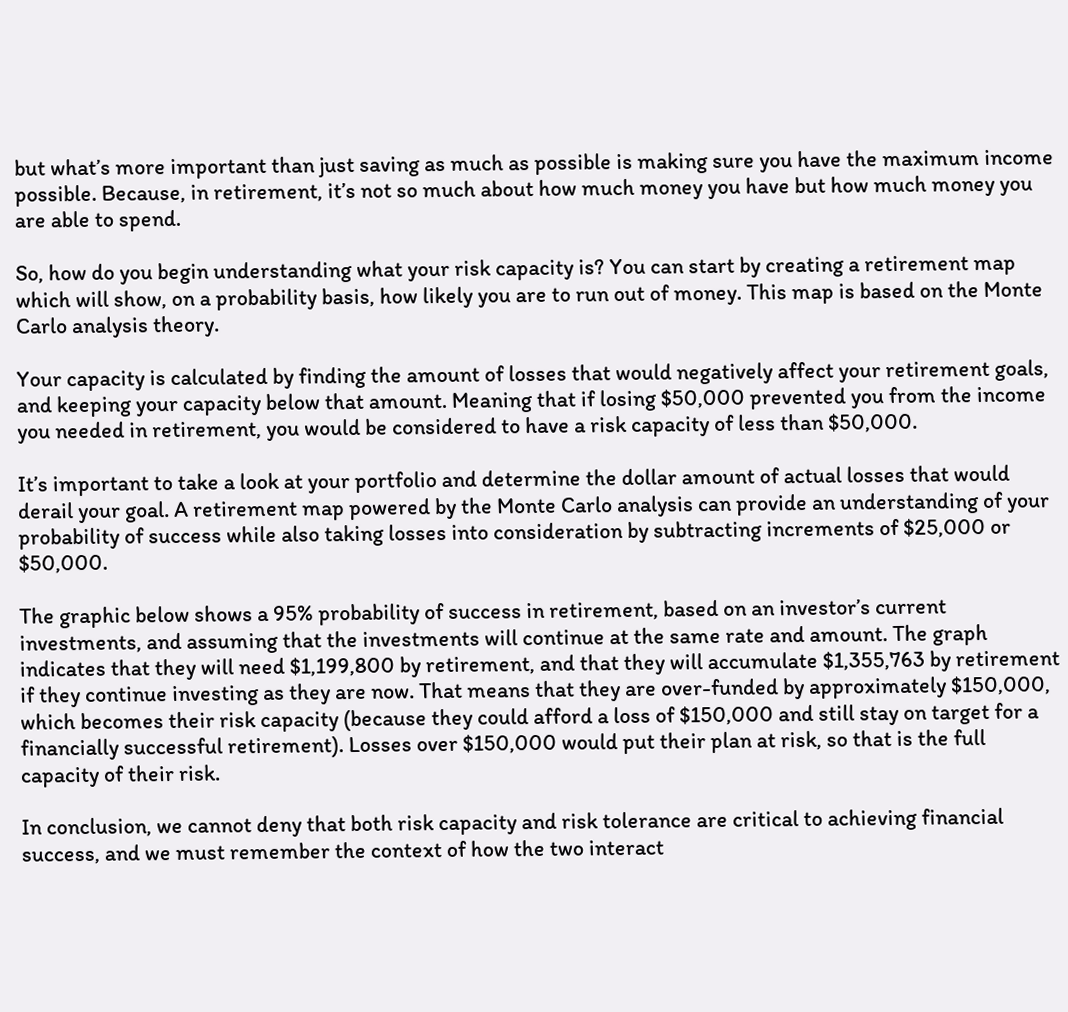but what’s more important than just saving as much as possible is making sure you have the maximum income possible. Because, in retirement, it’s not so much about how much money you have but how much money you are able to spend.

So, how do you begin understanding what your risk capacity is? You can start by creating a retirement map which will show, on a probability basis, how likely you are to run out of money. This map is based on the Monte Carlo analysis theory.

Your capacity is calculated by finding the amount of losses that would negatively affect your retirement goals, and keeping your capacity below that amount. Meaning that if losing $50,000 prevented you from the income you needed in retirement, you would be considered to have a risk capacity of less than $50,000.

It’s important to take a look at your portfolio and determine the dollar amount of actual losses that would derail your goal. A retirement map powered by the Monte Carlo analysis can provide an understanding of your probability of success while also taking losses into consideration by subtracting increments of $25,000 or $50,000.

The graphic below shows a 95% probability of success in retirement, based on an investor’s current investments, and assuming that the investments will continue at the same rate and amount. The graph indicates that they will need $1,199,800 by retirement, and that they will accumulate $1,355,763 by retirement if they continue investing as they are now. That means that they are over-funded by approximately $150,000, which becomes their risk capacity (because they could afford a loss of $150,000 and still stay on target for a financially successful retirement). Losses over $150,000 would put their plan at risk, so that is the full capacity of their risk.

In conclusion, we cannot deny that both risk capacity and risk tolerance are critical to achieving financial success, and we must remember the context of how the two interact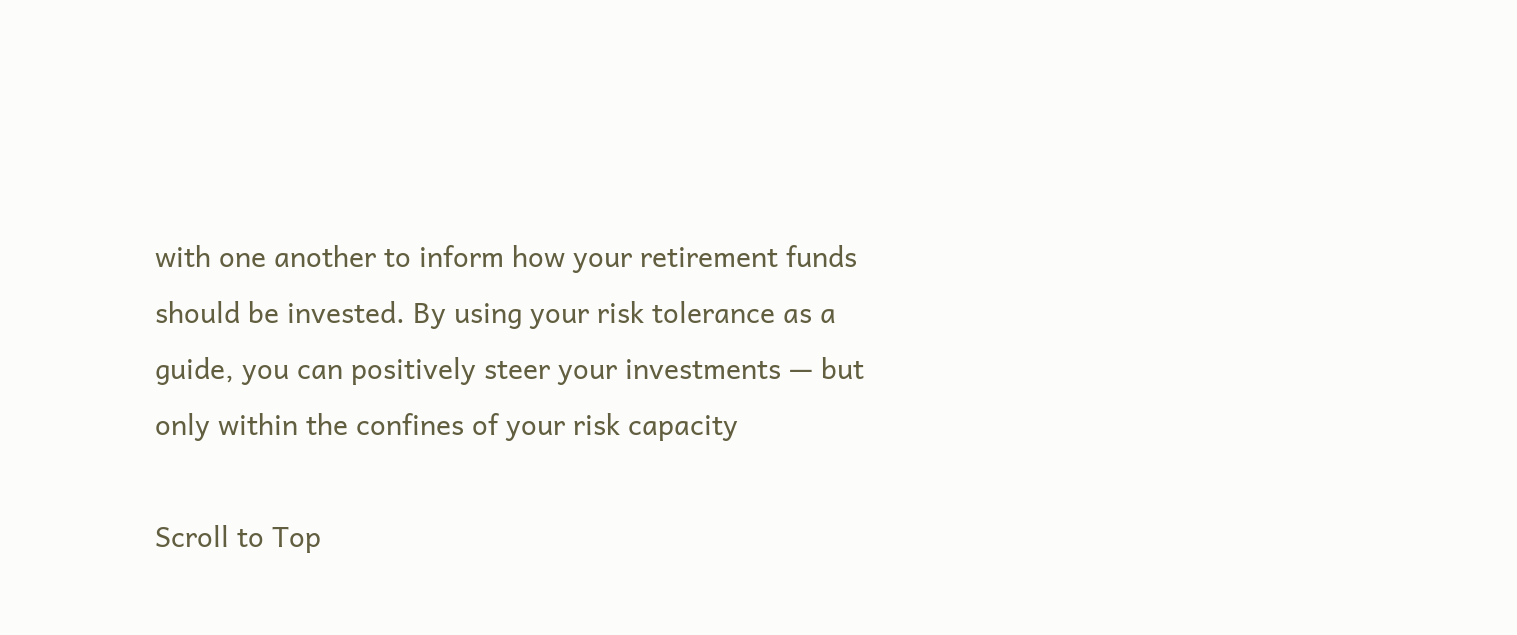with one another to inform how your retirement funds should be invested. By using your risk tolerance as a guide, you can positively steer your investments — but only within the confines of your risk capacity

Scroll to Top